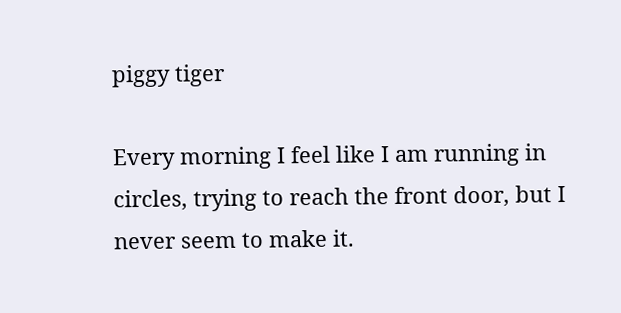piggy tiger

Every morning I feel like I am running in circles, trying to reach the front door, but I never seem to make it.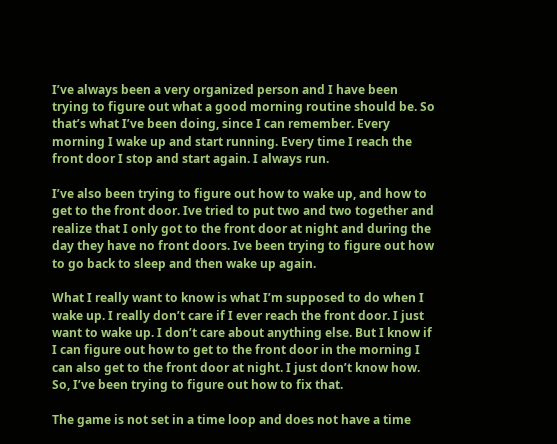I’ve always been a very organized person and I have been trying to figure out what a good morning routine should be. So that’s what I’ve been doing, since I can remember. Every morning I wake up and start running. Every time I reach the front door I stop and start again. I always run.

I’ve also been trying to figure out how to wake up, and how to get to the front door. Ive tried to put two and two together and realize that I only got to the front door at night and during the day they have no front doors. Ive been trying to figure out how to go back to sleep and then wake up again.

What I really want to know is what I’m supposed to do when I wake up. I really don’t care if I ever reach the front door. I just want to wake up. I don’t care about anything else. But I know if I can figure out how to get to the front door in the morning I can also get to the front door at night. I just don’t know how. So, I’ve been trying to figure out how to fix that.

The game is not set in a time loop and does not have a time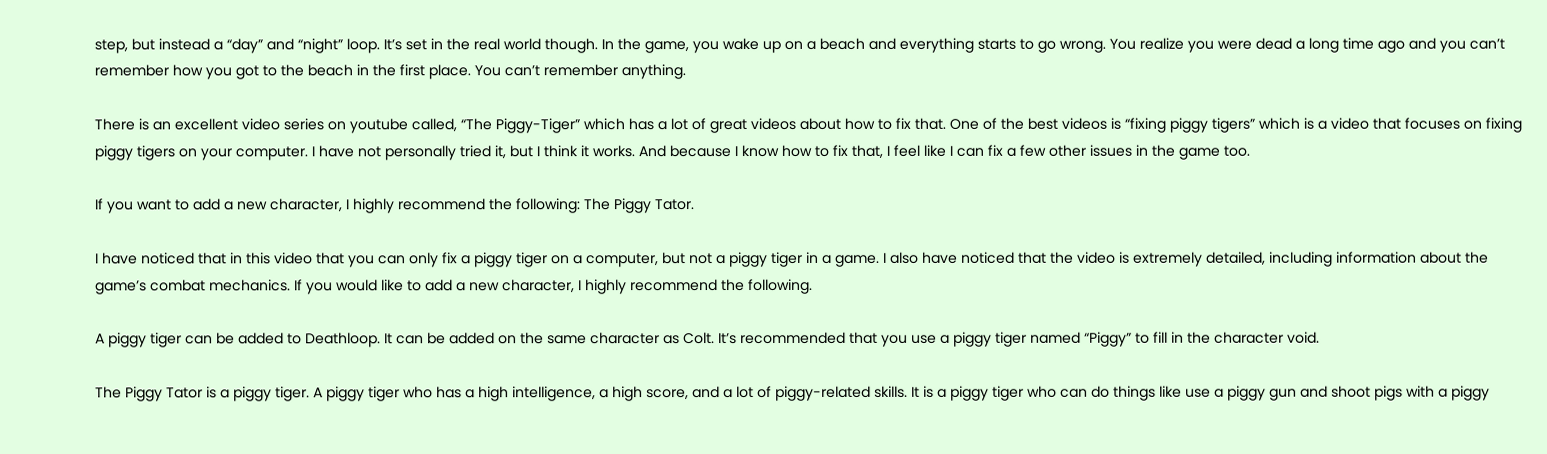step, but instead a “day” and “night” loop. It’s set in the real world though. In the game, you wake up on a beach and everything starts to go wrong. You realize you were dead a long time ago and you can’t remember how you got to the beach in the first place. You can’t remember anything.

There is an excellent video series on youtube called, “The Piggy-Tiger” which has a lot of great videos about how to fix that. One of the best videos is “fixing piggy tigers” which is a video that focuses on fixing piggy tigers on your computer. I have not personally tried it, but I think it works. And because I know how to fix that, I feel like I can fix a few other issues in the game too.

If you want to add a new character, I highly recommend the following: The Piggy Tator.

I have noticed that in this video that you can only fix a piggy tiger on a computer, but not a piggy tiger in a game. I also have noticed that the video is extremely detailed, including information about the game’s combat mechanics. If you would like to add a new character, I highly recommend the following.

A piggy tiger can be added to Deathloop. It can be added on the same character as Colt. It’s recommended that you use a piggy tiger named “Piggy” to fill in the character void.

The Piggy Tator is a piggy tiger. A piggy tiger who has a high intelligence, a high score, and a lot of piggy-related skills. It is a piggy tiger who can do things like use a piggy gun and shoot pigs with a piggy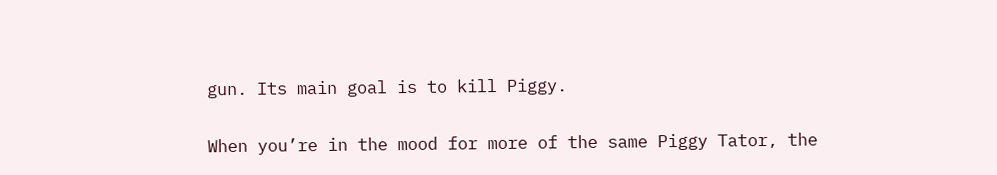gun. Its main goal is to kill Piggy.

When you’re in the mood for more of the same Piggy Tator, the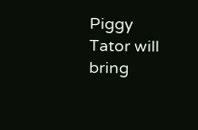Piggy Tator will bring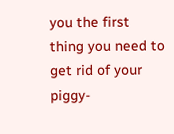you the first thing you need to get rid of your piggy-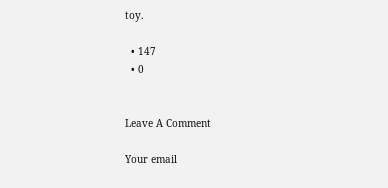toy.

  • 147
  • 0


Leave A Comment

Your email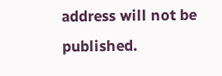address will not be published.